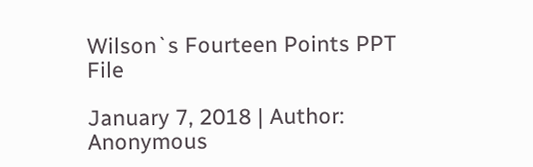Wilson`s Fourteen Points PPT File

January 7, 2018 | Author: Anonymous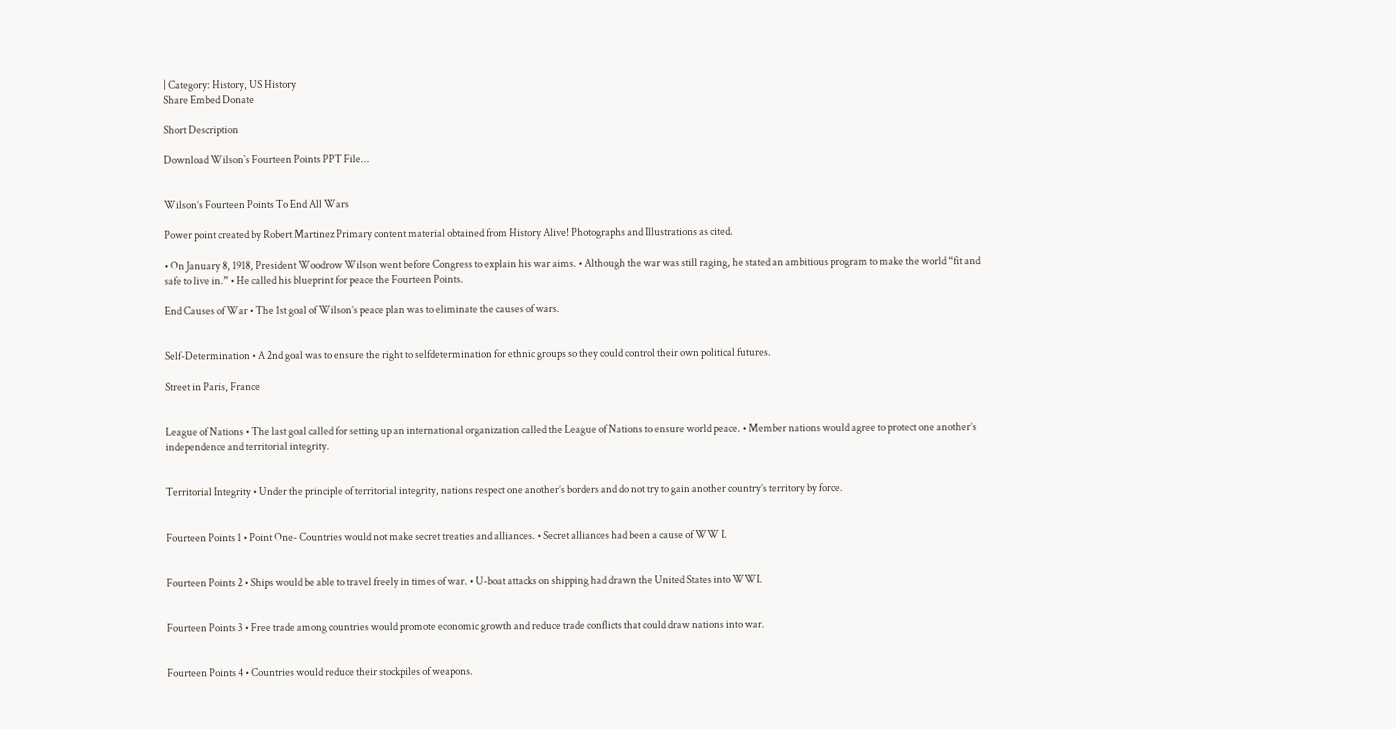| Category: History, US History
Share Embed Donate

Short Description

Download Wilson`s Fourteen Points PPT File...


Wilson’s Fourteen Points To End All Wars

Power point created by Robert Martinez Primary content material obtained from History Alive! Photographs and Illustrations as cited.

• On January 8, 1918, President Woodrow Wilson went before Congress to explain his war aims. • Although the war was still raging, he stated an ambitious program to make the world “fit and safe to live in.” • He called his blueprint for peace the Fourteen Points.

End Causes of War • The 1st goal of Wilson’s peace plan was to eliminate the causes of wars.


Self-Determination • A 2nd goal was to ensure the right to selfdetermination for ethnic groups so they could control their own political futures.

Street in Paris, France


League of Nations • The last goal called for setting up an international organization called the League of Nations to ensure world peace. • Member nations would agree to protect one another’s independence and territorial integrity.


Territorial Integrity • Under the principle of territorial integrity, nations respect one another’s borders and do not try to gain another country’s territory by force.


Fourteen Points 1 • Point One- Countries would not make secret treaties and alliances. • Secret alliances had been a cause of WW I.


Fourteen Points 2 • Ships would be able to travel freely in times of war. • U-boat attacks on shipping had drawn the United States into WWI.


Fourteen Points 3 • Free trade among countries would promote economic growth and reduce trade conflicts that could draw nations into war.


Fourteen Points 4 • Countries would reduce their stockpiles of weapons.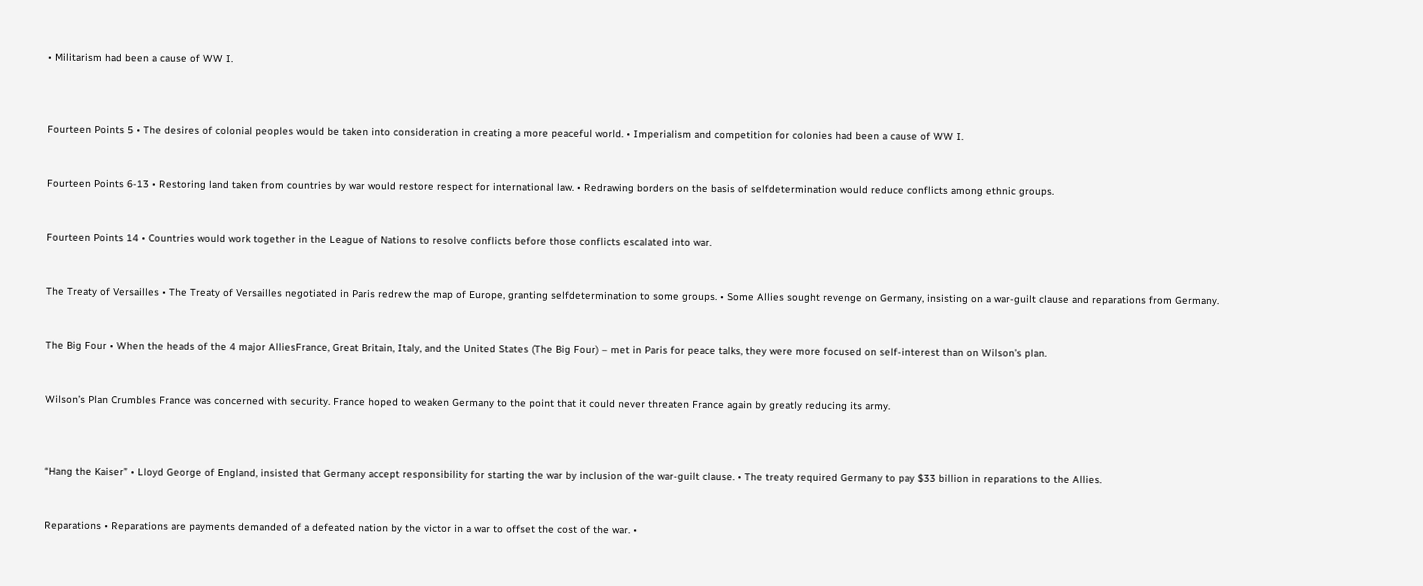• Militarism had been a cause of WW I.



Fourteen Points 5 • The desires of colonial peoples would be taken into consideration in creating a more peaceful world. • Imperialism and competition for colonies had been a cause of WW I.


Fourteen Points 6-13 • Restoring land taken from countries by war would restore respect for international law. • Redrawing borders on the basis of selfdetermination would reduce conflicts among ethnic groups.


Fourteen Points 14 • Countries would work together in the League of Nations to resolve conflicts before those conflicts escalated into war.


The Treaty of Versailles • The Treaty of Versailles negotiated in Paris redrew the map of Europe, granting selfdetermination to some groups. • Some Allies sought revenge on Germany, insisting on a war-guilt clause and reparations from Germany.


The Big Four • When the heads of the 4 major AlliesFrance, Great Britain, Italy, and the United States (The Big Four) – met in Paris for peace talks, they were more focused on self-interest than on Wilson’s plan.


Wilson’s Plan Crumbles France was concerned with security. France hoped to weaken Germany to the point that it could never threaten France again by greatly reducing its army.



“Hang the Kaiser” • Lloyd George of England, insisted that Germany accept responsibility for starting the war by inclusion of the war-guilt clause. • The treaty required Germany to pay $33 billion in reparations to the Allies.


Reparations • Reparations are payments demanded of a defeated nation by the victor in a war to offset the cost of the war. •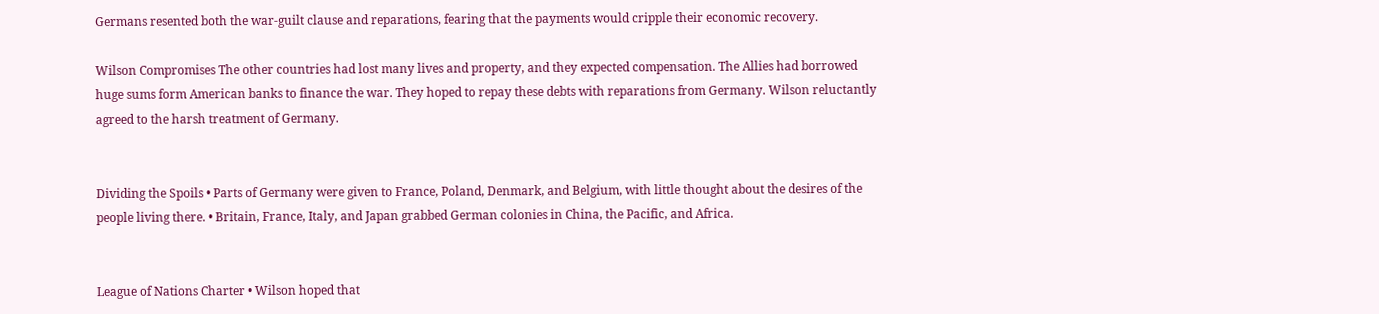Germans resented both the war-guilt clause and reparations, fearing that the payments would cripple their economic recovery.

Wilson Compromises The other countries had lost many lives and property, and they expected compensation. The Allies had borrowed huge sums form American banks to finance the war. They hoped to repay these debts with reparations from Germany. Wilson reluctantly agreed to the harsh treatment of Germany.


Dividing the Spoils • Parts of Germany were given to France, Poland, Denmark, and Belgium, with little thought about the desires of the people living there. • Britain, France, Italy, and Japan grabbed German colonies in China, the Pacific, and Africa.


League of Nations Charter • Wilson hoped that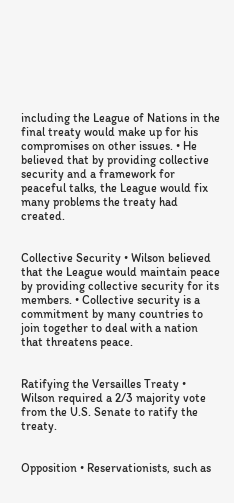including the League of Nations in the final treaty would make up for his compromises on other issues. • He believed that by providing collective security and a framework for peaceful talks, the League would fix many problems the treaty had created.


Collective Security • Wilson believed that the League would maintain peace by providing collective security for its members. • Collective security is a commitment by many countries to join together to deal with a nation that threatens peace.


Ratifying the Versailles Treaty • Wilson required a 2/3 majority vote from the U.S. Senate to ratify the treaty.


Opposition • Reservationists, such as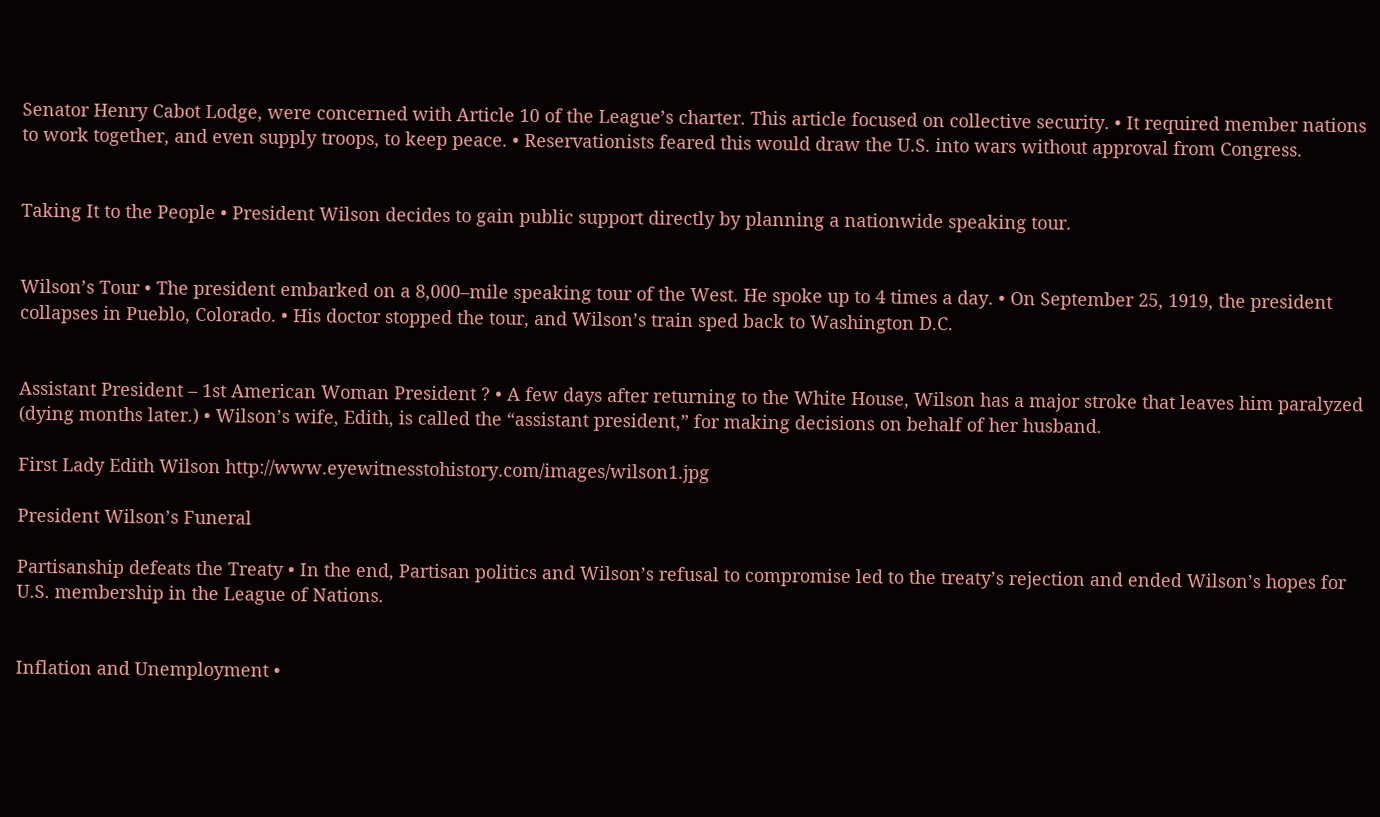Senator Henry Cabot Lodge, were concerned with Article 10 of the League’s charter. This article focused on collective security. • It required member nations to work together, and even supply troops, to keep peace. • Reservationists feared this would draw the U.S. into wars without approval from Congress.


Taking It to the People • President Wilson decides to gain public support directly by planning a nationwide speaking tour.


Wilson’s Tour • The president embarked on a 8,000–mile speaking tour of the West. He spoke up to 4 times a day. • On September 25, 1919, the president collapses in Pueblo, Colorado. • His doctor stopped the tour, and Wilson’s train sped back to Washington D.C.


Assistant President – 1st American Woman President ? • A few days after returning to the White House, Wilson has a major stroke that leaves him paralyzed (dying months later.) • Wilson’s wife, Edith, is called the “assistant president,” for making decisions on behalf of her husband.

First Lady Edith Wilson http://www.eyewitnesstohistory.com/images/wilson1.jpg

President Wilson’s Funeral

Partisanship defeats the Treaty • In the end, Partisan politics and Wilson’s refusal to compromise led to the treaty’s rejection and ended Wilson’s hopes for U.S. membership in the League of Nations.


Inflation and Unemployment •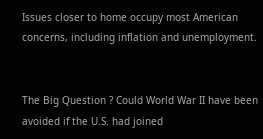Issues closer to home occupy most American concerns, including inflation and unemployment.


The Big Question ? Could World War II have been avoided if the U.S. had joined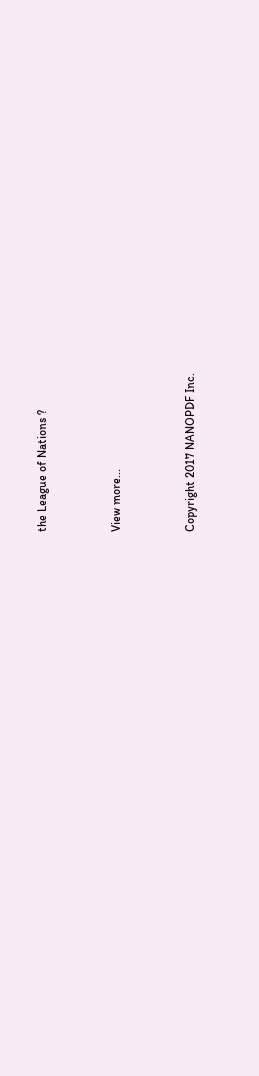the League of Nations ?


View more...


Copyright 2017 NANOPDF Inc.